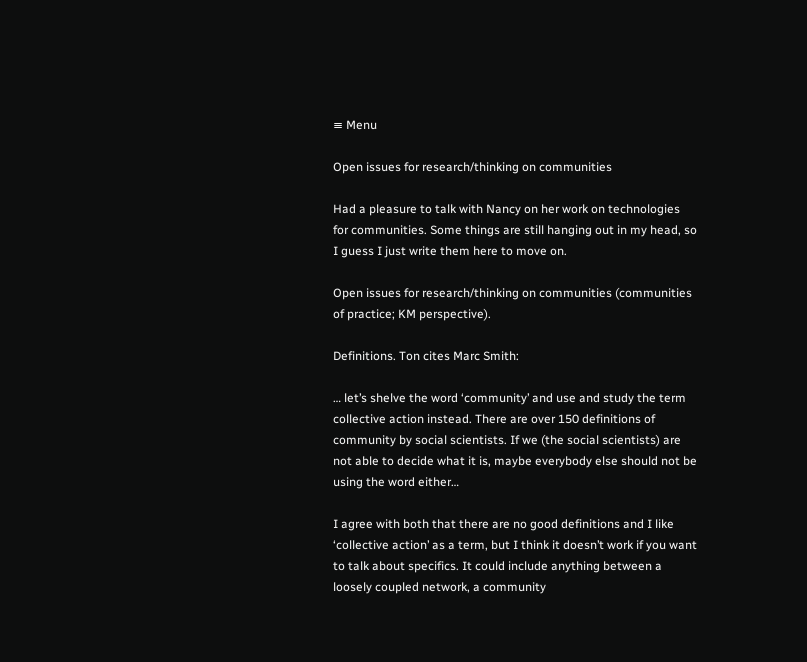≡ Menu

Open issues for research/thinking on communities

Had a pleasure to talk with Nancy on her work on technologies for communities. Some things are still hanging out in my head, so I guess I just write them here to move on.

Open issues for research/thinking on communities (communities of practice; KM perspective).

Definitions. Ton cites Marc Smith:

… let’s shelve the word ‘community’ and use and study the term collective action instead. There are over 150 definitions of community by social scientists. If we (the social scientists) are not able to decide what it is, maybe everybody else should not be using the word either…

I agree with both that there are no good definitions and I like ‘collective action’ as a term, but I think it doesn’t work if you want to talk about specifics. It could include anything between a loosely coupled network, a community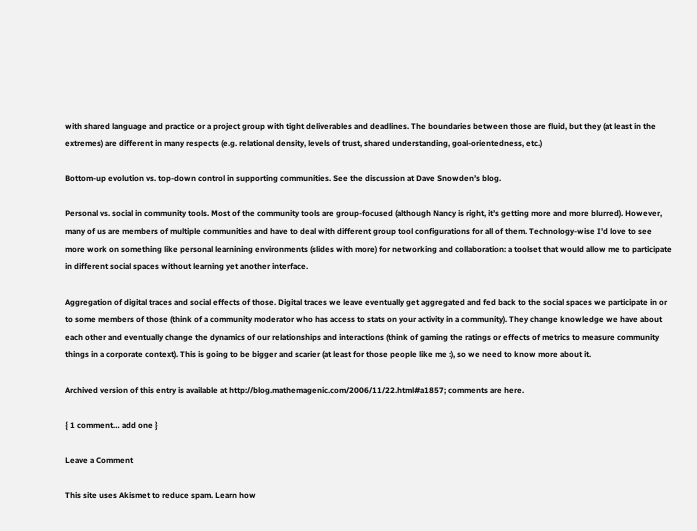with shared language and practice or a project group with tight deliverables and deadlines. The boundaries between those are fluid, but they (at least in the extremes) are different in many respects (e.g. relational density, levels of trust, shared understanding, goal-orientedness, etc.)

Bottom-up evolution vs. top-down control in supporting communities. See the discussion at Dave Snowden’s blog.

Personal vs. social in community tools. Most of the community tools are group-focused (although Nancy is right, it’s getting more and more blurred). However, many of us are members of multiple communities and have to deal with different group tool configurations for all of them. Technology-wise I’d love to see more work on something like personal learnining environments (slides with more) for networking and collaboration: a toolset that would allow me to participate in different social spaces without learning yet another interface.

Aggregation of digital traces and social effects of those. Digital traces we leave eventually get aggregated and fed back to the social spaces we participate in or to some members of those (think of a community moderator who has access to stats on your activity in a community). They change knowledge we have about each other and eventually change the dynamics of our relationships and interactions (think of gaming the ratings or effects of metrics to measure community things in a corporate context). This is going to be bigger and scarier (at least for those people like me :), so we need to know more about it.

Archived version of this entry is available at http://blog.mathemagenic.com/2006/11/22.html#a1857; comments are here.

{ 1 comment… add one }

Leave a Comment

This site uses Akismet to reduce spam. Learn how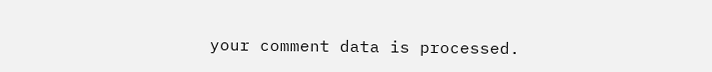your comment data is processed.